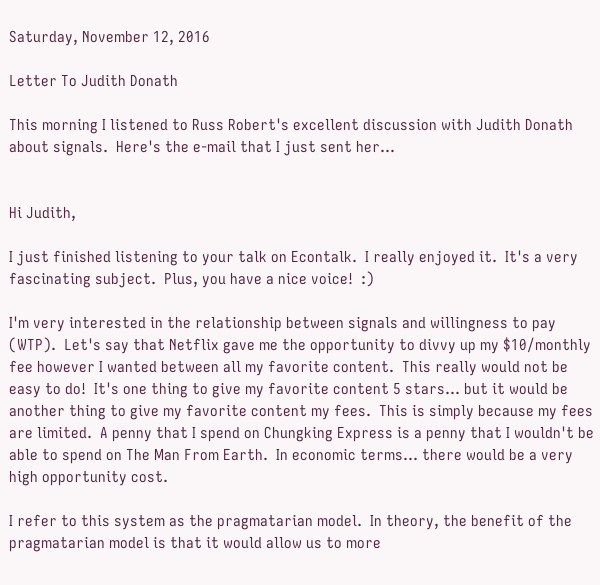Saturday, November 12, 2016

Letter To Judith Donath

This morning I listened to Russ Robert's excellent discussion with Judith Donath about signals.  Here's the e-mail that I just sent her...


Hi Judith,

I just finished listening to your talk on Econtalk.  I really enjoyed it.  It's a very fascinating subject.  Plus, you have a nice voice!  :)

I'm very interested in the relationship between signals and willingness to pay (WTP).  Let's say that Netflix gave me the opportunity to divvy up my $10/monthly fee however I wanted between all my favorite content.  This really would not be easy to do!  It's one thing to give my favorite content 5 stars... but it would be another thing to give my favorite content my fees.  This is simply because my fees are limited.  A penny that I spend on Chungking Express is a penny that I wouldn't be able to spend on The Man From Earth.  In economic terms... there would be a very high opportunity cost.

I refer to this system as the pragmatarian model.  In theory, the benefit of the pragmatarian model is that it would allow us to more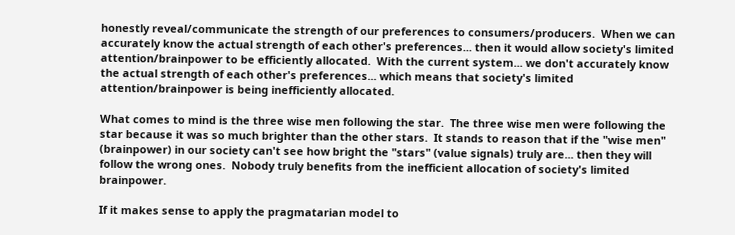honestly reveal/communicate the strength of our preferences to consumers/producers.  When we can accurately know the actual strength of each other's preferences... then it would allow society's limited attention/brainpower to be efficiently allocated.  With the current system... we don't accurately know the actual strength of each other's preferences... which means that society's limited attention/brainpower is being inefficiently allocated.

What comes to mind is the three wise men following the star.  The three wise men were following the star because it was so much brighter than the other stars.  It stands to reason that if the "wise men" (brainpower) in our society can't see how bright the "stars" (value signals) truly are... then they will follow the wrong ones.  Nobody truly benefits from the inefficient allocation of society's limited brainpower.

If it makes sense to apply the pragmatarian model to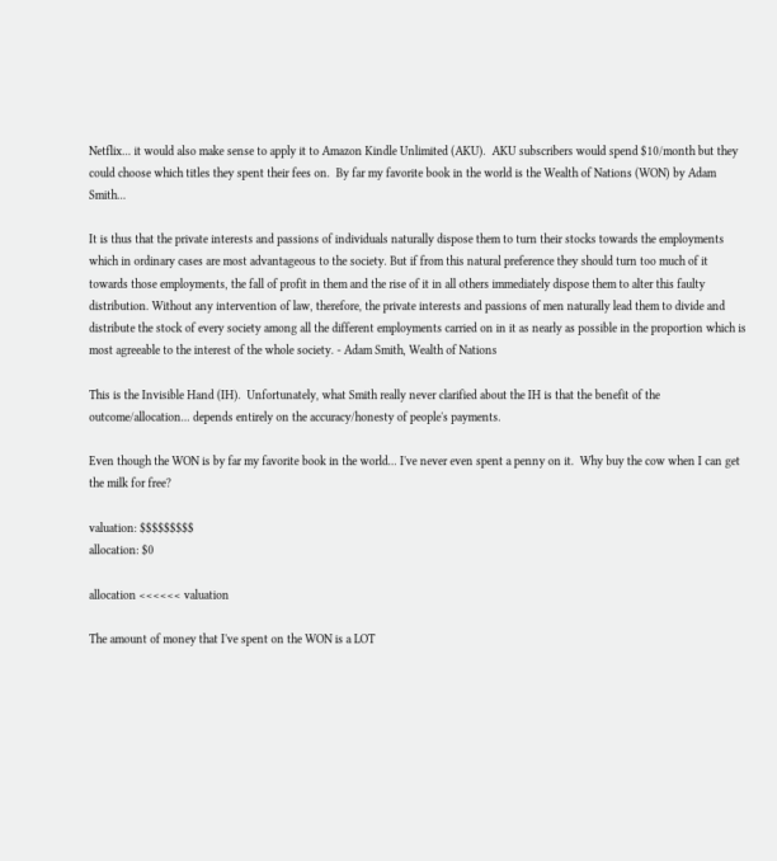Netflix... it would also make sense to apply it to Amazon Kindle Unlimited (AKU).  AKU subscribers would spend $10/month but they could choose which titles they spent their fees on.  By far my favorite book in the world is the Wealth of Nations (WON) by Adam Smith...

It is thus that the private interests and passions of individuals naturally dispose them to turn their stocks towards the employments which in ordinary cases are most advantageous to the society. But if from this natural preference they should turn too much of it towards those employments, the fall of profit in them and the rise of it in all others immediately dispose them to alter this faulty distribution. Without any intervention of law, therefore, the private interests and passions of men naturally lead them to divide and distribute the stock of every society among all the different employments carried on in it as nearly as possible in the proportion which is most agreeable to the interest of the whole society. - Adam Smith, Wealth of Nations

This is the Invisible Hand (IH).  Unfortunately, what Smith really never clarified about the IH is that the benefit of the outcome/allocation... depends entirely on the accuracy/honesty of people's payments.

Even though the WON is by far my favorite book in the world... I've never even spent a penny on it.  Why buy the cow when I can get the milk for free?

valuation: $$$$$$$$$
allocation: $0

allocation <<<<<< valuation

The amount of money that I've spent on the WON is a LOT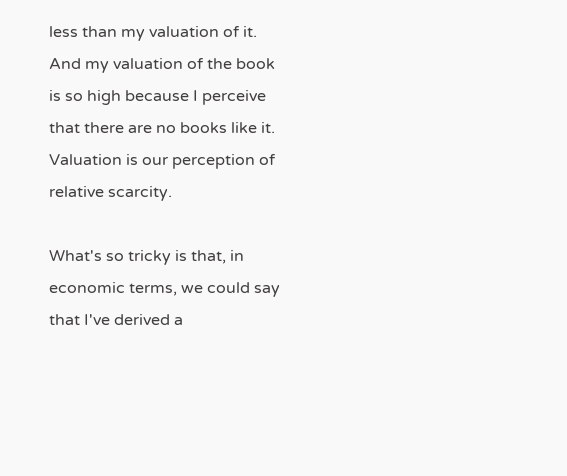less than my valuation of it.  And my valuation of the book is so high because I perceive that there are no books like it.  Valuation is our perception of relative scarcity.

What's so tricky is that, in economic terms, we could say that I've derived a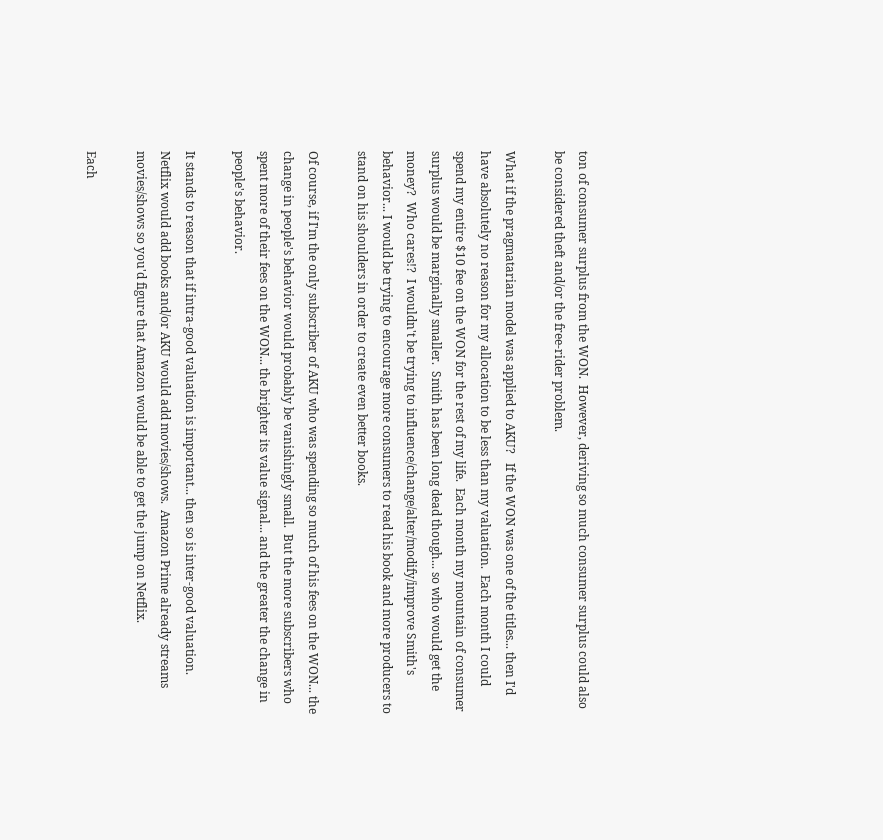ton of consumer surplus from the WON.  However, deriving so much consumer surplus could also be considered theft and/or the free-rider problem.

What if the pragmatarian model was applied to AKU?   If the WON was one of the titles... then I'd have absolutely no reason for my allocation to be less than my valuation.  Each month I could spend my entire $10 fee on the WON for the rest of my life.  Each month my mountain of consumer surplus would be marginally smaller.  Smith has been long dead though... so who would get the money?  Who cares!?  I wouldn't be trying to influence/change/alter/modify/improve Smith's behavior... I would be trying to encourage more consumers to read his book and more producers to stand on his shoulders in order to create even better books.

Of course, if I'm the only subscriber of AKU who was spending so much of his fees on the WON... the change in people's behavior would probably be vanishingly small.  But the more subscribers who spent more of their fees on the WON... the brighter its value signal... and the greater the change in people's behavior.

It stands to reason that if intra-good valuation is important... then so is inter-good valuation.  Netflix would add books and/or AKU would add movies/shows.  Amazon Prime already streams movies/shows so you'd figure that Amazon would be able to get the jump on Netflix.

Each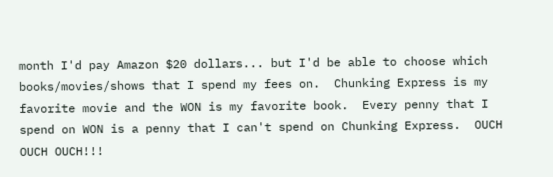month I'd pay Amazon $20 dollars... but I'd be able to choose which books/movies/shows that I spend my fees on.  Chunking Express is my favorite movie and the WON is my favorite book.  Every penny that I spend on WON is a penny that I can't spend on Chunking Express.  OUCH OUCH OUCH!!!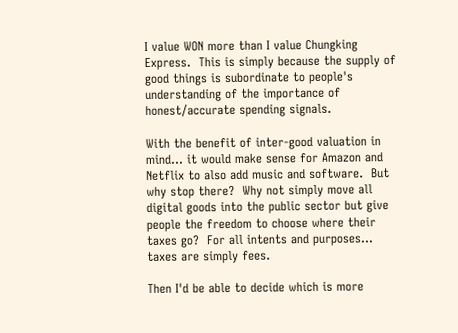I value WON more than I value Chungking Express.  This is simply because the supply of good things is subordinate to people's understanding of the importance of honest/accurate spending signals.

With the benefit of inter-good valuation in mind... it would make sense for Amazon and Netflix to also add music and software.  But why stop there?  Why not simply move all digital goods into the public sector but give people the freedom to choose where their taxes go?  For all intents and purposes... taxes are simply fees.

Then I'd be able to decide which is more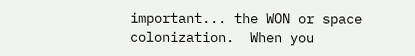important... the WON or space colonization.  When you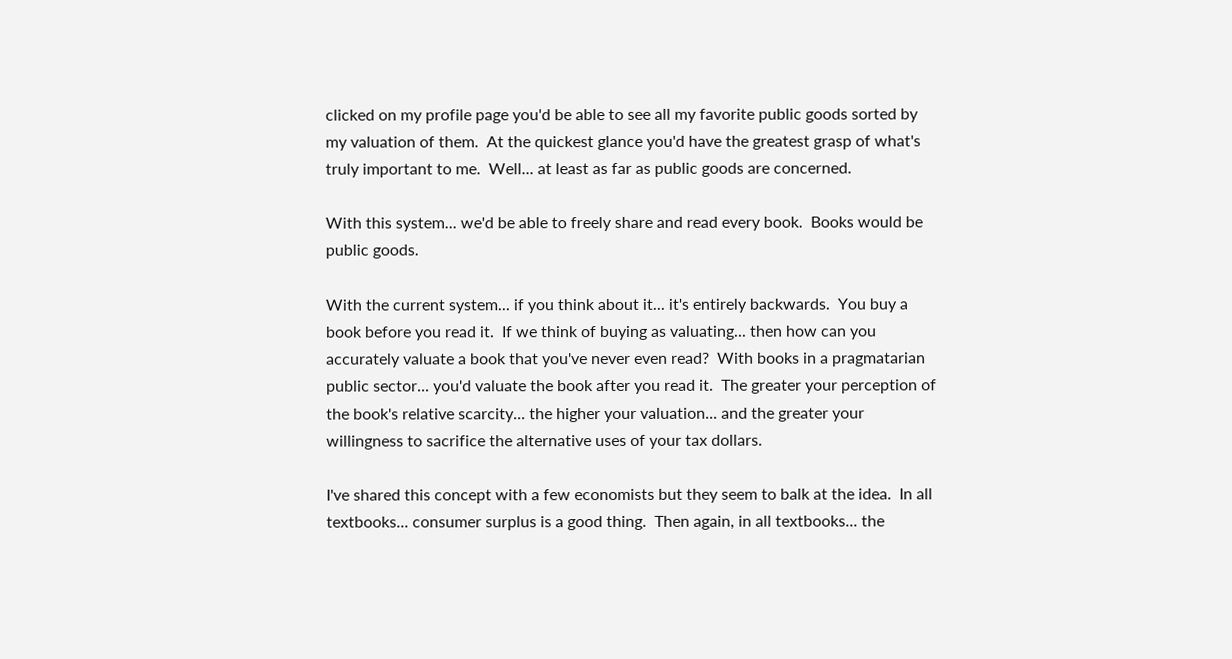clicked on my profile page you'd be able to see all my favorite public goods sorted by my valuation of them.  At the quickest glance you'd have the greatest grasp of what's truly important to me.  Well... at least as far as public goods are concerned.

With this system... we'd be able to freely share and read every book.  Books would be public goods.

With the current system... if you think about it... it's entirely backwards.  You buy a book before you read it.  If we think of buying as valuating... then how can you accurately valuate a book that you've never even read?  With books in a pragmatarian public sector... you'd valuate the book after you read it.  The greater your perception of the book's relative scarcity... the higher your valuation... and the greater your willingness to sacrifice the alternative uses of your tax dollars.

I've shared this concept with a few economists but they seem to balk at the idea.  In all textbooks... consumer surplus is a good thing.  Then again, in all textbooks... the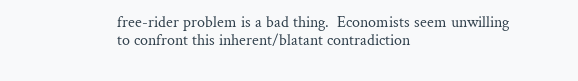free-rider problem is a bad thing.  Economists seem unwilling to confront this inherent/blatant contradiction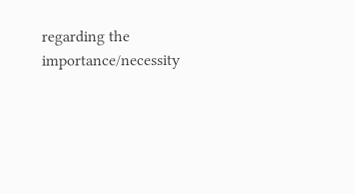regarding the importance/necessity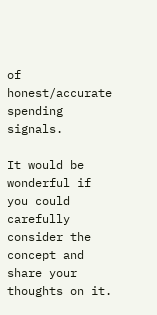of honest/accurate spending signals.

It would be wonderful if you could carefully consider the concept and share your thoughts on it.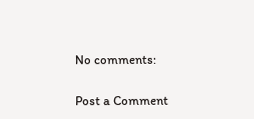No comments:

Post a Comment